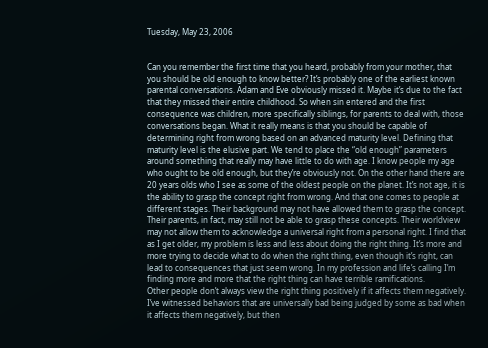Tuesday, May 23, 2006


Can you remember the first time that you heard, probably from your mother, that you should be old enough to know better? It’s probably one of the earliest known parental conversations. Adam and Eve obviously missed it. Maybe it’s due to the fact that they missed their entire childhood. So when sin entered and the first consequence was children, more specifically siblings, for parents to deal with, those conversations began. What it really means is that you should be capable of determining right from wrong based on an advanced maturity level. Defining that maturity level is the elusive part. We tend to place the “old enough” parameters around something that really may have little to do with age. I know people my age who ought to be old enough, but they’re obviously not. On the other hand there are 20 years olds who I see as some of the oldest people on the planet. It’s not age, it is the ability to grasp the concept right from wrong. And that one comes to people at different stages. Their background may not have allowed them to grasp the concept. Their parents, in fact, may still not be able to grasp these concepts. Their worldview may not allow them to acknowledge a universal right from a personal right. I find that as I get older, my problem is less and less about doing the right thing. It’s more and more trying to decide what to do when the right thing, even though it’s right, can lead to consequences that just seem wrong. In my profession and life’s calling I’m finding more and more that the right thing can have terrible ramifications.
Other people don’t always view the right thing positively if it affects them negatively. I’ve witnessed behaviors that are universally bad being judged by some as bad when it affects them negatively, but then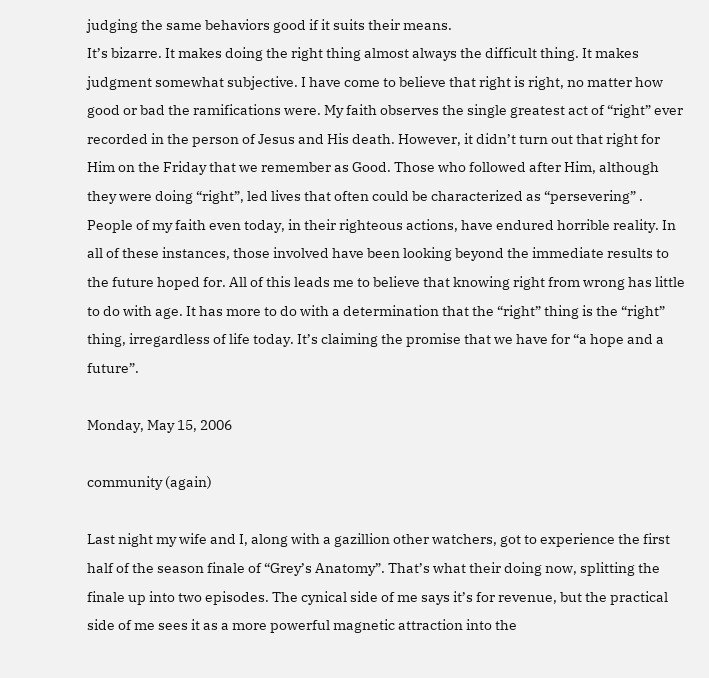judging the same behaviors good if it suits their means.
It’s bizarre. It makes doing the right thing almost always the difficult thing. It makes judgment somewhat subjective. I have come to believe that right is right, no matter how good or bad the ramifications were. My faith observes the single greatest act of “right” ever recorded in the person of Jesus and His death. However, it didn’t turn out that right for Him on the Friday that we remember as Good. Those who followed after Him, although they were doing “right”, led lives that often could be characterized as “persevering” . People of my faith even today, in their righteous actions, have endured horrible reality. In all of these instances, those involved have been looking beyond the immediate results to the future hoped for. All of this leads me to believe that knowing right from wrong has little to do with age. It has more to do with a determination that the “right” thing is the “right” thing, irregardless of life today. It’s claiming the promise that we have for “a hope and a future”.

Monday, May 15, 2006

community (again)

Last night my wife and I, along with a gazillion other watchers, got to experience the first half of the season finale of “Grey’s Anatomy”. That’s what their doing now, splitting the finale up into two episodes. The cynical side of me says it’s for revenue, but the practical side of me sees it as a more powerful magnetic attraction into the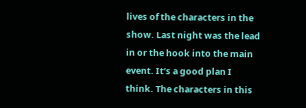lives of the characters in the show. Last night was the lead in or the hook into the main event. It’s a good plan I think. The characters in this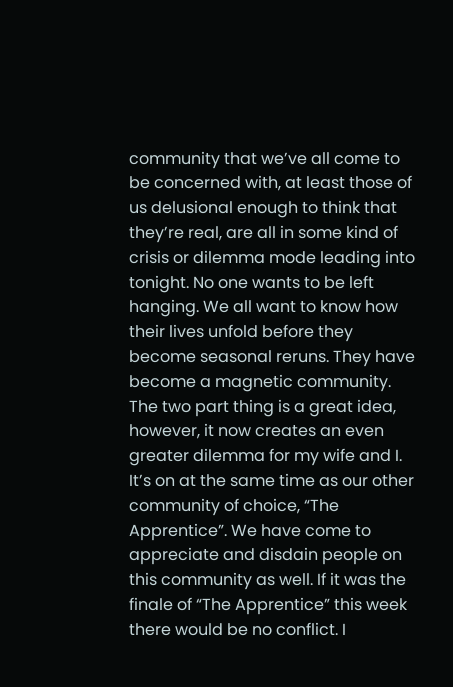community that we’ve all come to be concerned with, at least those of us delusional enough to think that they’re real, are all in some kind of crisis or dilemma mode leading into tonight. No one wants to be left hanging. We all want to know how their lives unfold before they become seasonal reruns. They have become a magnetic community. The two part thing is a great idea, however, it now creates an even greater dilemma for my wife and I. It’s on at the same time as our other community of choice, “The Apprentice”. We have come to appreciate and disdain people on this community as well. If it was the finale of “The Apprentice” this week there would be no conflict. I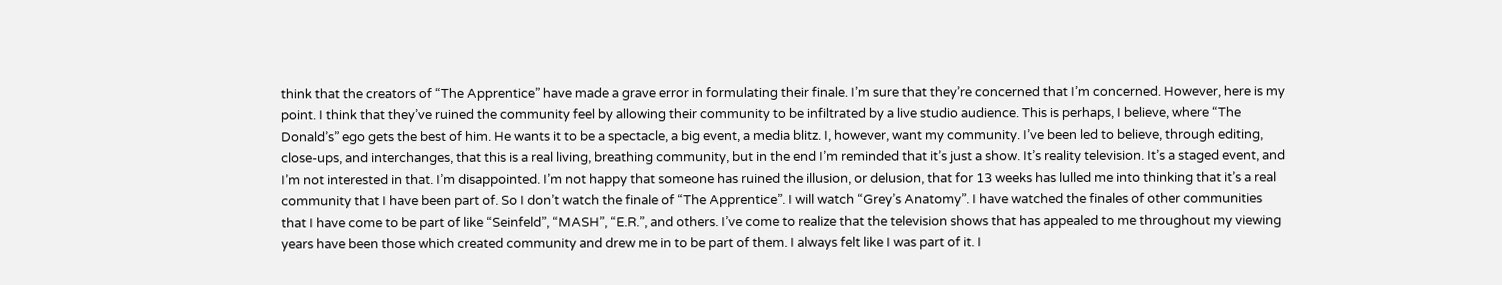think that the creators of “The Apprentice” have made a grave error in formulating their finale. I’m sure that they’re concerned that I’m concerned. However, here is my point. I think that they’ve ruined the community feel by allowing their community to be infiltrated by a live studio audience. This is perhaps, I believe, where “The Donald’s” ego gets the best of him. He wants it to be a spectacle, a big event, a media blitz. I, however, want my community. I’ve been led to believe, through editing, close-ups, and interchanges, that this is a real living, breathing community, but in the end I’m reminded that it’s just a show. It’s reality television. It’s a staged event, and I’m not interested in that. I’m disappointed. I’m not happy that someone has ruined the illusion, or delusion, that for 13 weeks has lulled me into thinking that it’s a real community that I have been part of. So I don’t watch the finale of “The Apprentice”. I will watch “Grey’s Anatomy”. I have watched the finales of other communities that I have come to be part of like “Seinfeld”, “MASH”, “E.R.”, and others. I’ve come to realize that the television shows that has appealed to me throughout my viewing years have been those which created community and drew me in to be part of them. I always felt like I was part of it. I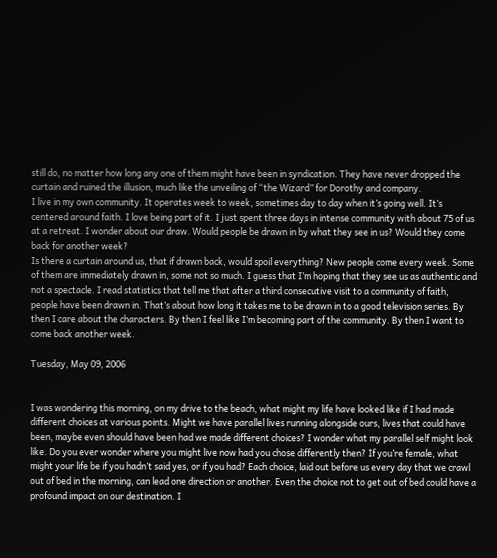still do, no matter how long any one of them might have been in syndication. They have never dropped the curtain and ruined the illusion, much like the unveiling of “the Wizard” for Dorothy and company.
I live in my own community. It operates week to week, sometimes day to day when it’s going well. It’s centered around faith. I love being part of it. I just spent three days in intense community with about 75 of us at a retreat. I wonder about our draw. Would people be drawn in by what they see in us? Would they come back for another week?
Is there a curtain around us, that if drawn back, would spoil everything? New people come every week. Some of them are immediately drawn in, some not so much. I guess that I’m hoping that they see us as authentic and not a spectacle. I read statistics that tell me that after a third consecutive visit to a community of faith, people have been drawn in. That’s about how long it takes me to be drawn in to a good television series. By then I care about the characters. By then I feel like I’m becoming part of the community. By then I want to come back another week.

Tuesday, May 09, 2006


I was wondering this morning, on my drive to the beach, what might my life have looked like if I had made different choices at various points. Might we have parallel lives running alongside ours, lives that could have been, maybe even should have been had we made different choices? I wonder what my parallel self might look like. Do you ever wonder where you might live now had you chose differently then? If you’re female, what might your life be if you hadn’t said yes, or if you had? Each choice, laid out before us every day that we crawl out of bed in the morning, can lead one direction or another. Even the choice not to get out of bed could have a profound impact on our destination. I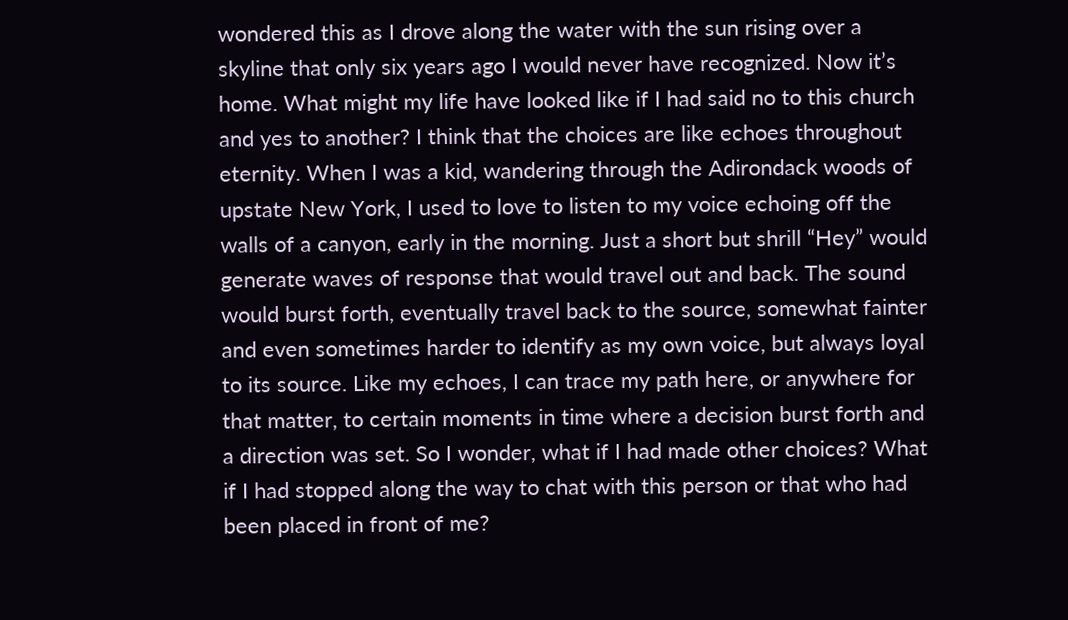wondered this as I drove along the water with the sun rising over a skyline that only six years ago I would never have recognized. Now it’s home. What might my life have looked like if I had said no to this church and yes to another? I think that the choices are like echoes throughout eternity. When I was a kid, wandering through the Adirondack woods of upstate New York, I used to love to listen to my voice echoing off the walls of a canyon, early in the morning. Just a short but shrill “Hey” would generate waves of response that would travel out and back. The sound would burst forth, eventually travel back to the source, somewhat fainter and even sometimes harder to identify as my own voice, but always loyal to its source. Like my echoes, I can trace my path here, or anywhere for that matter, to certain moments in time where a decision burst forth and a direction was set. So I wonder, what if I had made other choices? What if I had stopped along the way to chat with this person or that who had been placed in front of me?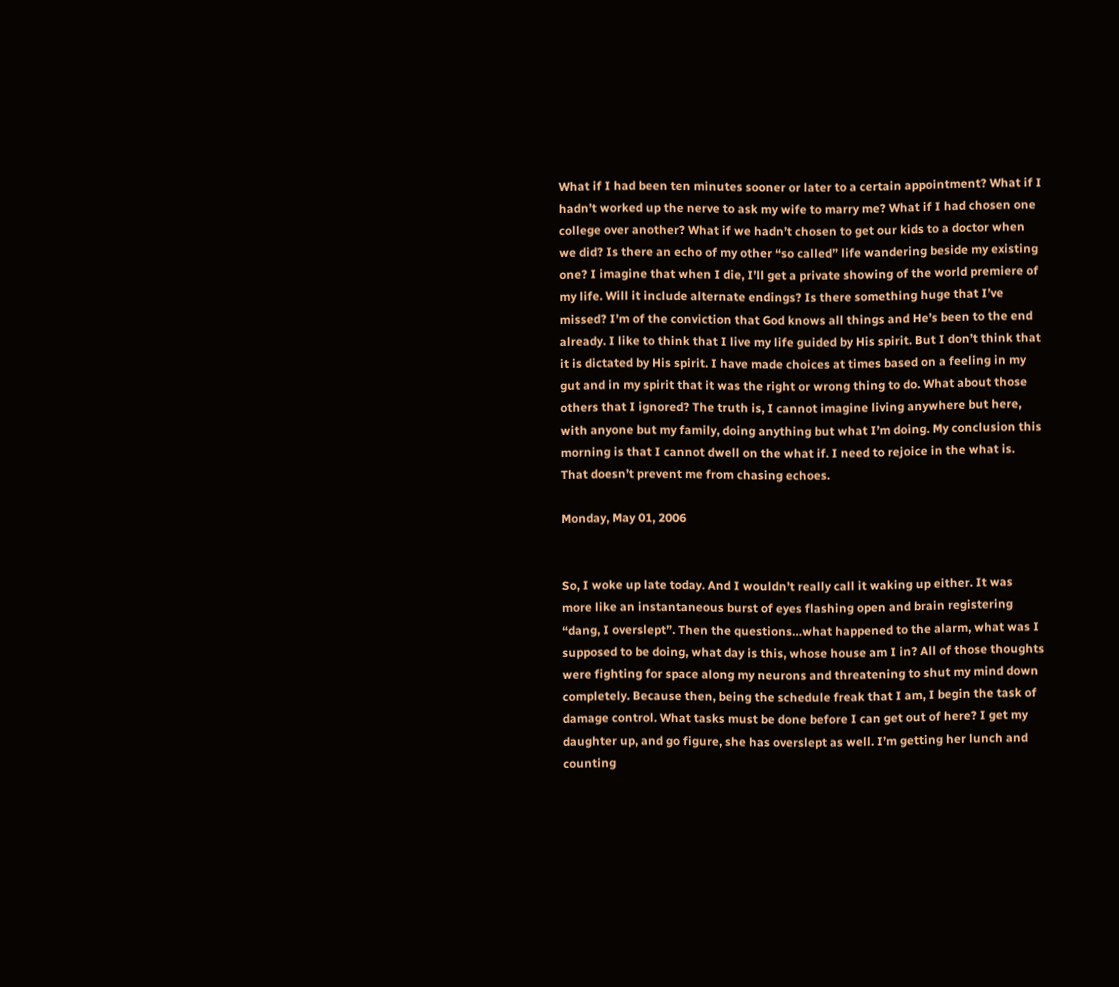What if I had been ten minutes sooner or later to a certain appointment? What if I hadn’t worked up the nerve to ask my wife to marry me? What if I had chosen one college over another? What if we hadn’t chosen to get our kids to a doctor when we did? Is there an echo of my other “so called” life wandering beside my existing one? I imagine that when I die, I’ll get a private showing of the world premiere of my life. Will it include alternate endings? Is there something huge that I’ve missed? I’m of the conviction that God knows all things and He’s been to the end already. I like to think that I live my life guided by His spirit. But I don’t think that it is dictated by His spirit. I have made choices at times based on a feeling in my gut and in my spirit that it was the right or wrong thing to do. What about those others that I ignored? The truth is, I cannot imagine living anywhere but here, with anyone but my family, doing anything but what I’m doing. My conclusion this morning is that I cannot dwell on the what if. I need to rejoice in the what is. That doesn’t prevent me from chasing echoes.

Monday, May 01, 2006


So, I woke up late today. And I wouldn’t really call it waking up either. It was more like an instantaneous burst of eyes flashing open and brain registering “dang, I overslept”. Then the questions…what happened to the alarm, what was I supposed to be doing, what day is this, whose house am I in? All of those thoughts were fighting for space along my neurons and threatening to shut my mind down completely. Because then, being the schedule freak that I am, I begin the task of damage control. What tasks must be done before I can get out of here? I get my daughter up, and go figure, she has overslept as well. I’m getting her lunch and counting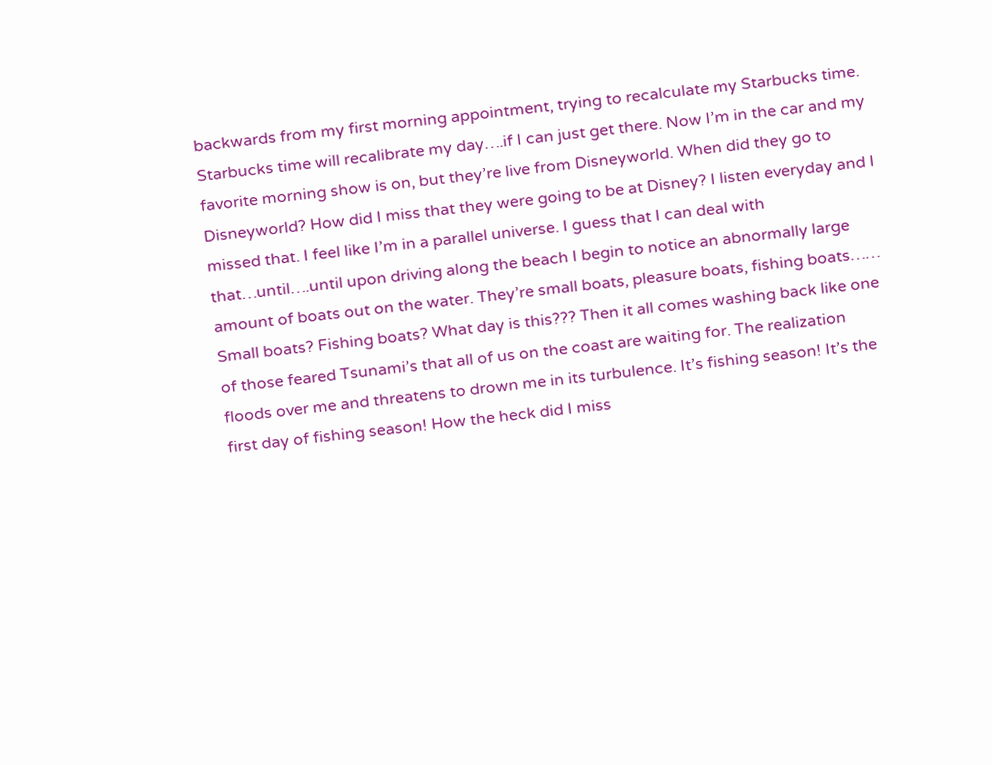backwards from my first morning appointment, trying to recalculate my Starbucks time. Starbucks time will recalibrate my day….if I can just get there. Now I’m in the car and my favorite morning show is on, but they’re live from Disneyworld. When did they go to Disneyworld? How did I miss that they were going to be at Disney? I listen everyday and I missed that. I feel like I’m in a parallel universe. I guess that I can deal with that…until….until upon driving along the beach I begin to notice an abnormally large amount of boats out on the water. They’re small boats, pleasure boats, fishing boats…… Small boats? Fishing boats? What day is this??? Then it all comes washing back like one of those feared Tsunami’s that all of us on the coast are waiting for. The realization floods over me and threatens to drown me in its turbulence. It’s fishing season! It’s the first day of fishing season! How the heck did I miss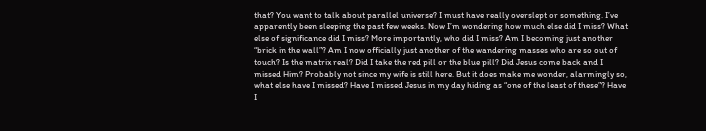that? You want to talk about parallel universe? I must have really overslept or something. I’ve apparently been sleeping the past few weeks. Now I’m wondering how much else did I miss? What else of significance did I miss? More importantly, who did I miss? Am I becoming just another “brick in the wall”? Am I now officially just another of the wandering masses who are so out of touch? Is the matrix real? Did I take the red pill or the blue pill? Did Jesus come back and I missed Him? Probably not since my wife is still here. But it does make me wonder, alarmingly so, what else have I missed? Have I missed Jesus in my day hiding as “one of the least of these”? Have I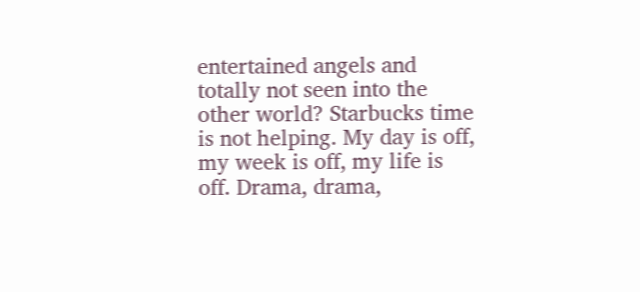entertained angels and totally not seen into the other world? Starbucks time is not helping. My day is off, my week is off, my life is off. Drama, drama,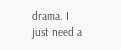drama. I just need a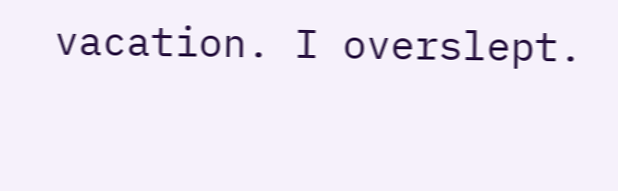vacation. I overslept.